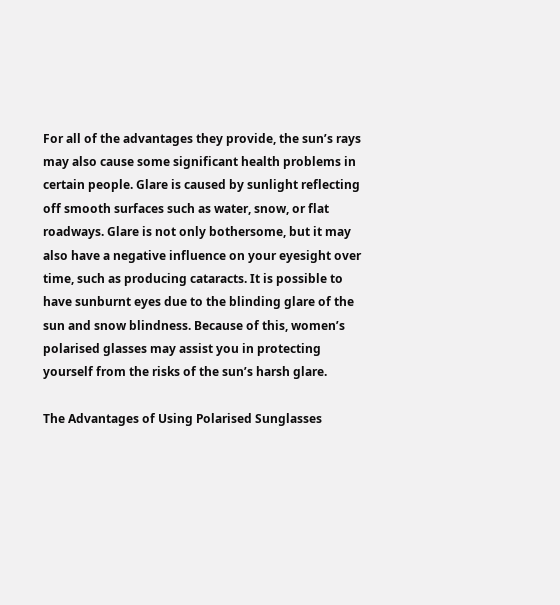For all of the advantages they provide, the sun’s rays may also cause some significant health problems in certain people. Glare is caused by sunlight reflecting off smooth surfaces such as water, snow, or flat roadways. Glare is not only bothersome, but it may also have a negative influence on your eyesight over time, such as producing cataracts. It is possible to have sunburnt eyes due to the blinding glare of the sun and snow blindness. Because of this, women’s polarised glasses may assist you in protecting yourself from the risks of the sun’s harsh glare.

The Advantages of Using Polarised Sunglasses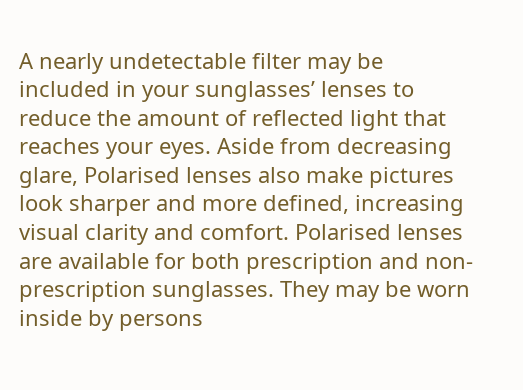A nearly undetectable filter may be included in your sunglasses’ lenses to reduce the amount of reflected light that reaches your eyes. Aside from decreasing glare, Polarised lenses also make pictures look sharper and more defined, increasing visual clarity and comfort. Polarised lenses are available for both prescription and non-prescription sunglasses. They may be worn inside by persons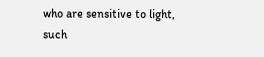who are sensitive to light, such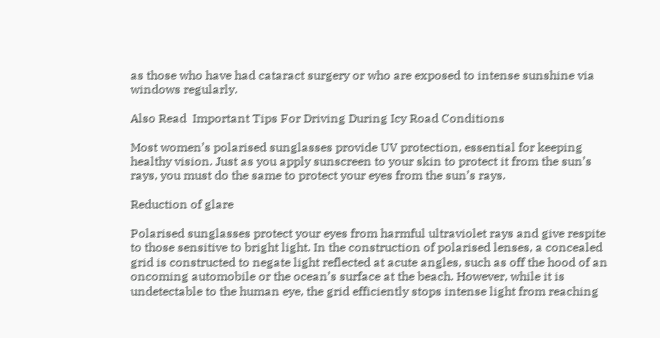as those who have had cataract surgery or who are exposed to intense sunshine via windows regularly.

Also Read  Important Tips For Driving During Icy Road Conditions

Most women’s polarised sunglasses provide UV protection, essential for keeping healthy vision. Just as you apply sunscreen to your skin to protect it from the sun’s rays, you must do the same to protect your eyes from the sun’s rays.

Reduction of glare

Polarised sunglasses protect your eyes from harmful ultraviolet rays and give respite to those sensitive to bright light. In the construction of polarised lenses, a concealed grid is constructed to negate light reflected at acute angles, such as off the hood of an oncoming automobile or the ocean’s surface at the beach. However, while it is undetectable to the human eye, the grid efficiently stops intense light from reaching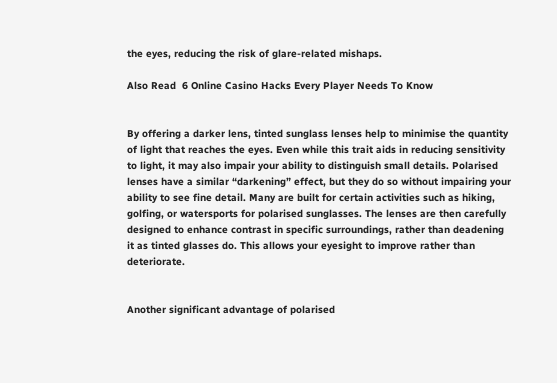the eyes, reducing the risk of glare-related mishaps.

Also Read  6 Online Casino Hacks Every Player Needs To Know


By offering a darker lens, tinted sunglass lenses help to minimise the quantity of light that reaches the eyes. Even while this trait aids in reducing sensitivity to light, it may also impair your ability to distinguish small details. Polarised lenses have a similar “darkening” effect, but they do so without impairing your ability to see fine detail. Many are built for certain activities such as hiking, golfing, or watersports for polarised sunglasses. The lenses are then carefully designed to enhance contrast in specific surroundings, rather than deadening it as tinted glasses do. This allows your eyesight to improve rather than deteriorate.


Another significant advantage of polarised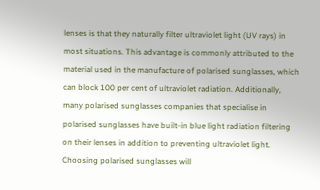lenses is that they naturally filter ultraviolet light (UV rays) in most situations. This advantage is commonly attributed to the material used in the manufacture of polarised sunglasses, which can block 100 per cent of ultraviolet radiation. Additionally, many polarised sunglasses companies that specialise in polarised sunglasses have built-in blue light radiation filtering on their lenses in addition to preventing ultraviolet light. Choosing polarised sunglasses will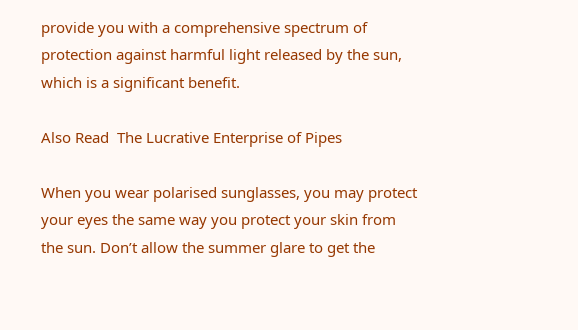provide you with a comprehensive spectrum of protection against harmful light released by the sun, which is a significant benefit.

Also Read  The Lucrative Enterprise of Pipes

When you wear polarised sunglasses, you may protect your eyes the same way you protect your skin from the sun. Don’t allow the summer glare to get the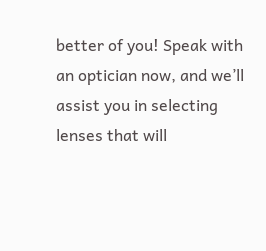better of you! Speak with an optician now, and we’ll assist you in selecting lenses that will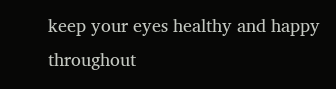keep your eyes healthy and happy throughout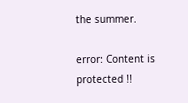the summer.

error: Content is protected !!